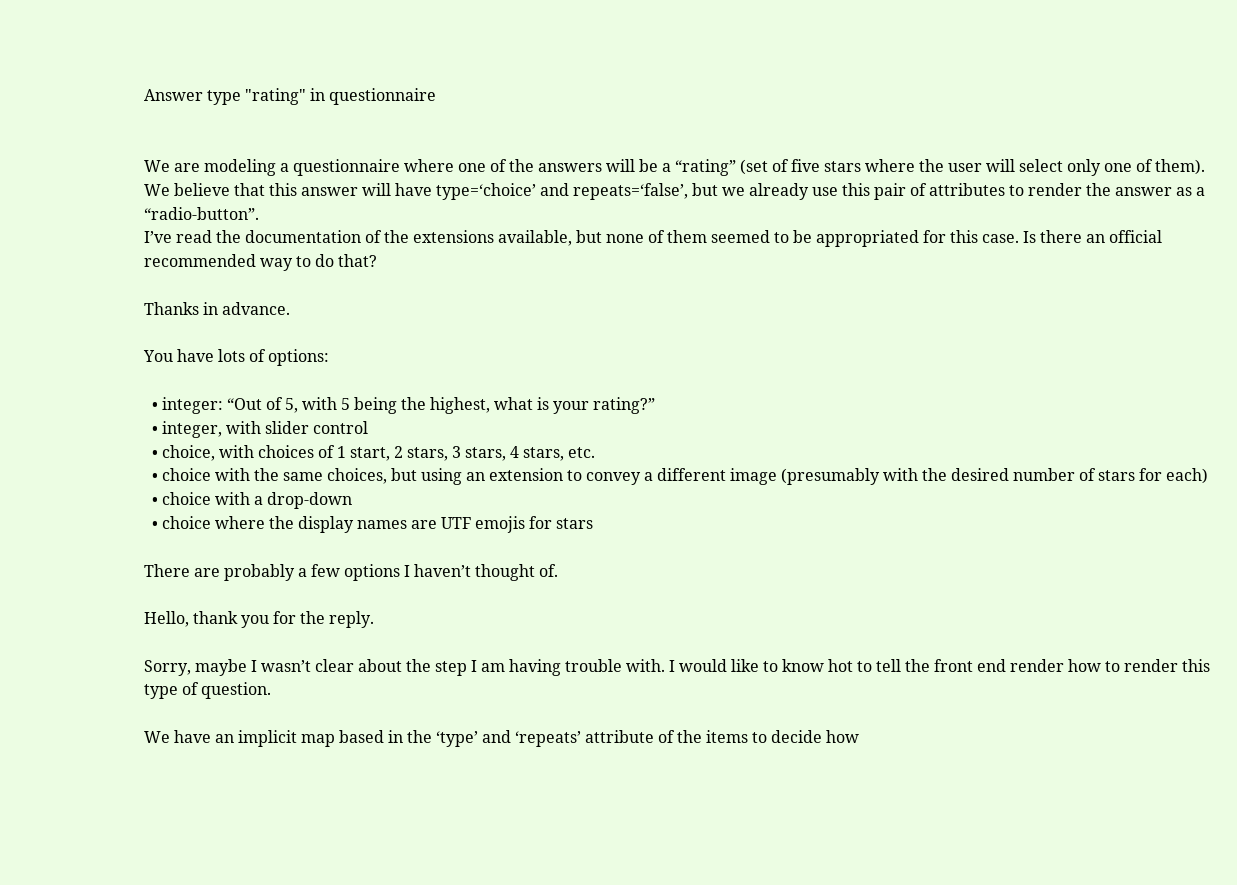Answer type "rating" in questionnaire


We are modeling a questionnaire where one of the answers will be a “rating” (set of five stars where the user will select only one of them). We believe that this answer will have type=‘choice’ and repeats=‘false’, but we already use this pair of attributes to render the answer as a “radio-button”.
I’ve read the documentation of the extensions available, but none of them seemed to be appropriated for this case. Is there an official recommended way to do that?

Thanks in advance.

You have lots of options:

  • integer: “Out of 5, with 5 being the highest, what is your rating?”
  • integer, with slider control
  • choice, with choices of 1 start, 2 stars, 3 stars, 4 stars, etc.
  • choice with the same choices, but using an extension to convey a different image (presumably with the desired number of stars for each)
  • choice with a drop-down
  • choice where the display names are UTF emojis for stars

There are probably a few options I haven’t thought of.

Hello, thank you for the reply.

Sorry, maybe I wasn’t clear about the step I am having trouble with. I would like to know hot to tell the front end render how to render this type of question.

We have an implicit map based in the ‘type’ and ‘repeats’ attribute of the items to decide how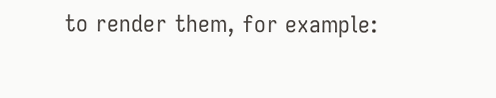to render them, for example: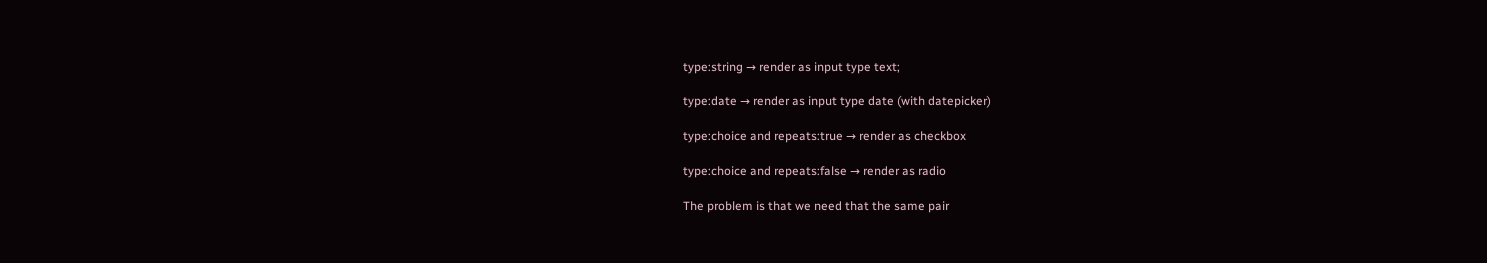type:string → render as input type text;

type:date → render as input type date (with datepicker)

type:choice and repeats:true → render as checkbox

type:choice and repeats:false → render as radio

The problem is that we need that the same pair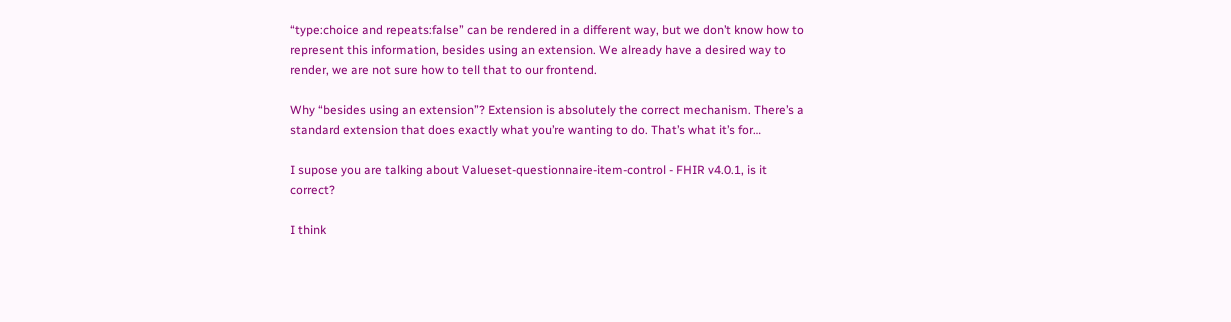“type:choice and repeats:false” can be rendered in a different way, but we don’t know how to represent this information, besides using an extension. We already have a desired way to render, we are not sure how to tell that to our frontend.

Why “besides using an extension”? Extension is absolutely the correct mechanism. There’s a standard extension that does exactly what you’re wanting to do. That’s what it’s for…

I supose you are talking about Valueset-questionnaire-item-control - FHIR v4.0.1, is it correct?

I think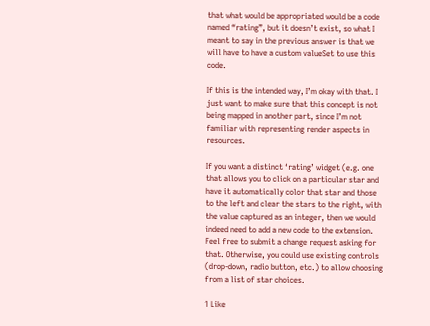that what would be appropriated would be a code named “rating”, but it doesn’t exist, so what I meant to say in the previous answer is that we will have to have a custom valueSet to use this code.

If this is the intended way, I’m okay with that. I just want to make sure that this concept is not being mapped in another part, since I’m not familiar with representing render aspects in resources.

If you want a distinct ‘rating’ widget (e.g. one that allows you to click on a particular star and have it automatically color that star and those to the left and clear the stars to the right, with the value captured as an integer, then we would indeed need to add a new code to the extension. Feel free to submit a change request asking for that. Otherwise, you could use existing controls (drop-down, radio button, etc.) to allow choosing from a list of star choices.

1 Like